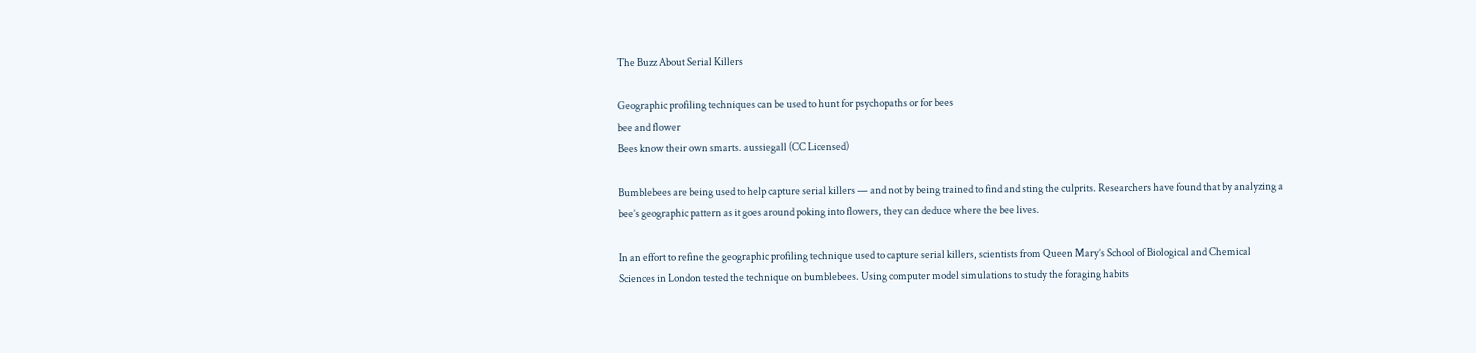The Buzz About Serial Killers

Geographic profiling techniques can be used to hunt for psychopaths or for bees
bee and flower
Bees know their own smarts. aussiegall (CC Licensed)

Bumblebees are being used to help capture serial killers — and not by being trained to find and sting the culprits. Researchers have found that by analyzing a bee’s geographic pattern as it goes around poking into flowers, they can deduce where the bee lives.

In an effort to refine the geographic profiling technique used to capture serial killers, scientists from Queen Mary’s School of Biological and Chemical Sciences in London tested the technique on bumblebees. Using computer model simulations to study the foraging habits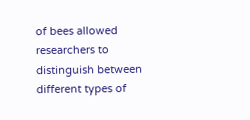of bees allowed researchers to distinguish between different types of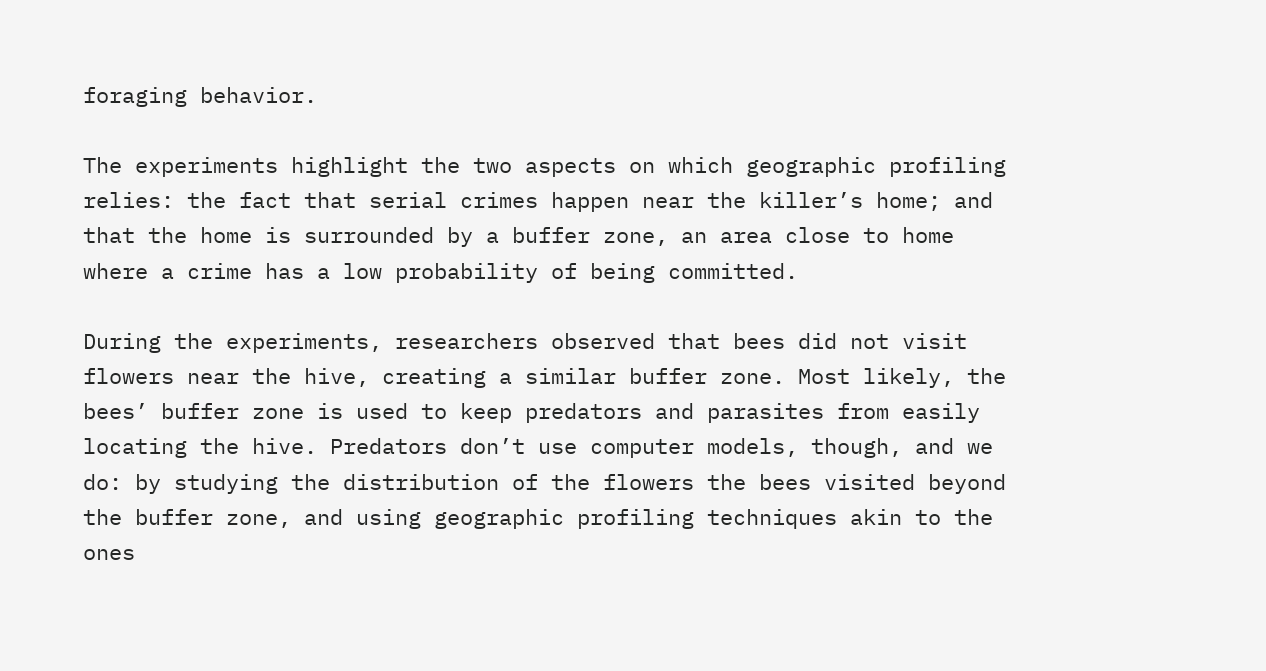foraging behavior.

The experiments highlight the two aspects on which geographic profiling relies: the fact that serial crimes happen near the killer’s home; and that the home is surrounded by a buffer zone, an area close to home where a crime has a low probability of being committed.

During the experiments, researchers observed that bees did not visit flowers near the hive, creating a similar buffer zone. Most likely, the bees’ buffer zone is used to keep predators and parasites from easily locating the hive. Predators don’t use computer models, though, and we do: by studying the distribution of the flowers the bees visited beyond the buffer zone, and using geographic profiling techniques akin to the ones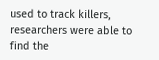used to track killers, researchers were able to find the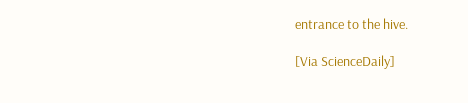entrance to the hive.

[Via ScienceDaily]